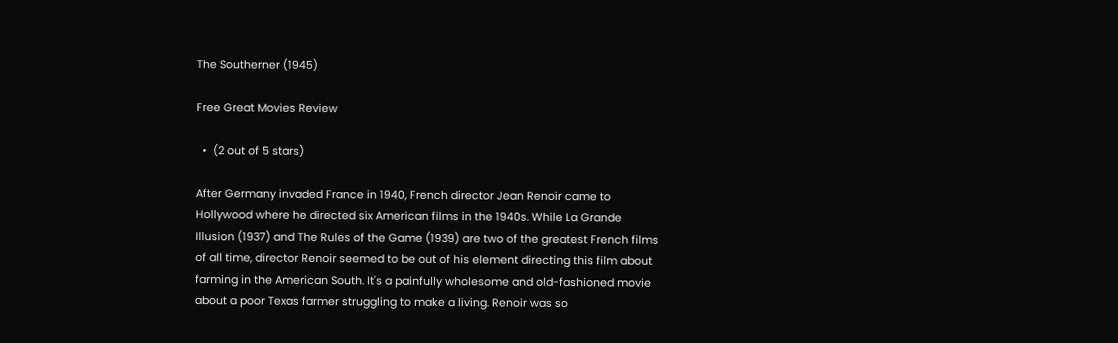The Southerner (1945)

Free Great Movies Review

  •  (2 out of 5 stars)

After Germany invaded France in 1940, French director Jean Renoir came to Hollywood where he directed six American films in the 1940s. While La Grande Illusion (1937) and The Rules of the Game (1939) are two of the greatest French films of all time, director Renoir seemed to be out of his element directing this film about farming in the American South. It's a painfully wholesome and old-fashioned movie about a poor Texas farmer struggling to make a living. Renoir was so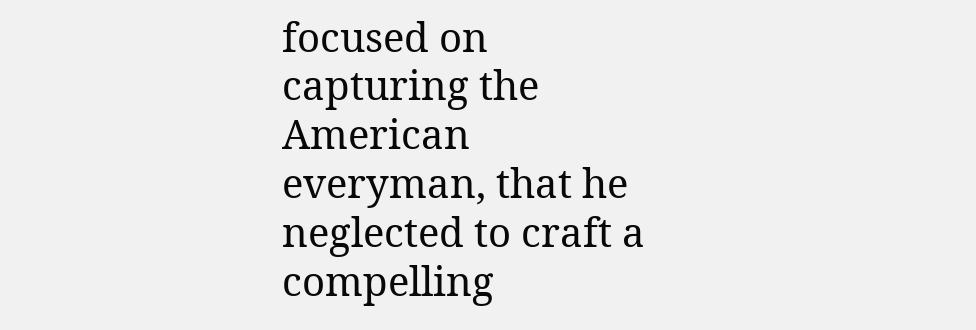focused on capturing the American everyman, that he neglected to craft a compelling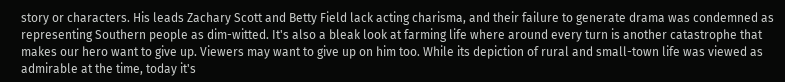story or characters. His leads Zachary Scott and Betty Field lack acting charisma, and their failure to generate drama was condemned as representing Southern people as dim-witted. It's also a bleak look at farming life where around every turn is another catastrophe that makes our hero want to give up. Viewers may want to give up on him too. While its depiction of rural and small-town life was viewed as admirable at the time, today it's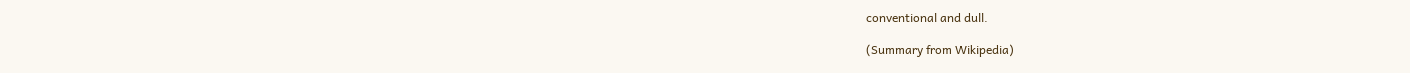conventional and dull.

(Summary from Wikipedia)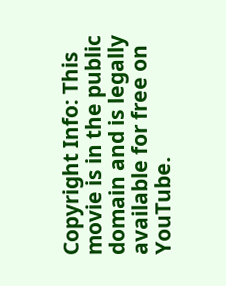Copyright Info: This movie is in the public domain and is legally available for free on YouTube.